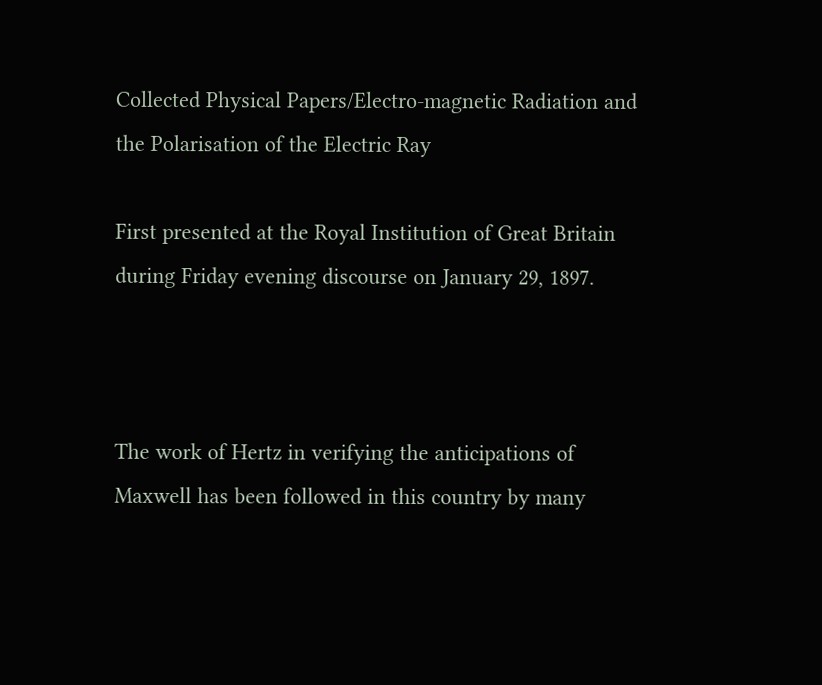Collected Physical Papers/Electro-magnetic Radiation and the Polarisation of the Electric Ray

First presented at the Royal Institution of Great Britain during Friday evening discourse on January 29, 1897.



The work of Hertz in verifying the anticipations of Maxwell has been followed in this country by many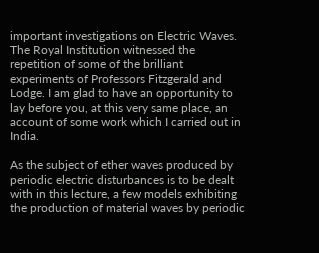important investigations on Electric Waves. The Royal Institution witnessed the repetition of some of the brilliant experiments of Professors Fitzgerald and Lodge. I am glad to have an opportunity to lay before you, at this very same place, an account of some work which I carried out in India.

As the subject of ether waves produced by periodic electric disturbances is to be dealt with in this lecture, a few models exhibiting the production of material waves by periodic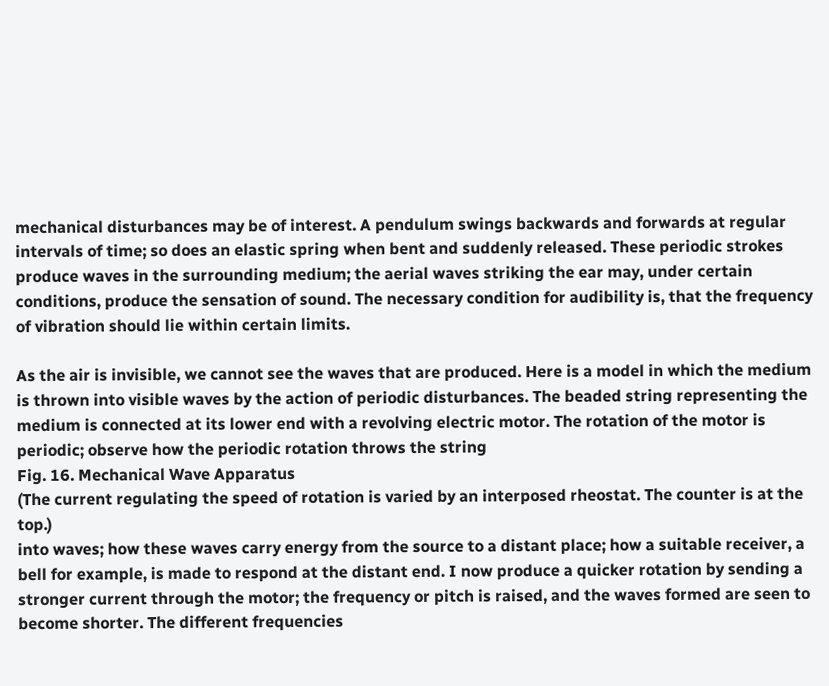mechanical disturbances may be of interest. A pendulum swings backwards and forwards at regular intervals of time; so does an elastic spring when bent and suddenly released. These periodic strokes produce waves in the surrounding medium; the aerial waves striking the ear may, under certain conditions, produce the sensation of sound. The necessary condition for audibility is, that the frequency of vibration should lie within certain limits.

As the air is invisible, we cannot see the waves that are produced. Here is a model in which the medium is thrown into visible waves by the action of periodic disturbances. The beaded string representing the medium is connected at its lower end with a revolving electric motor. The rotation of the motor is periodic; observe how the periodic rotation throws the string
Fig. 16. Mechanical Wave Apparatus
(The current regulating the speed of rotation is varied by an interposed rheostat. The counter is at the top.)
into waves; how these waves carry energy from the source to a distant place; how a suitable receiver, a bell for example, is made to respond at the distant end. I now produce a quicker rotation by sending a stronger current through the motor; the frequency or pitch is raised, and the waves formed are seen to become shorter. The different frequencies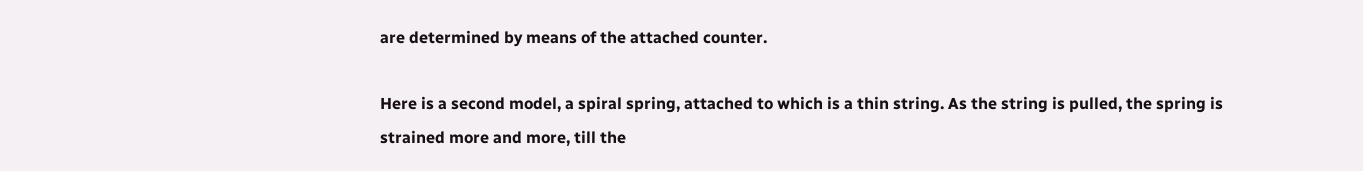are determined by means of the attached counter.

Here is a second model, a spiral spring, attached to which is a thin string. As the string is pulled, the spring is strained more and more, till the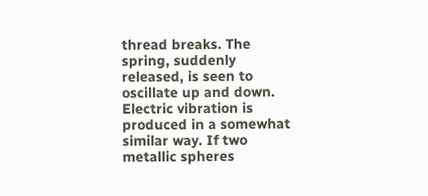thread breaks. The spring, suddenly released, is seen to oscillate up and down. Electric vibration is produced in a somewhat similar way. If two metallic spheres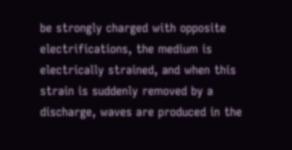be strongly charged with opposite electrifications, the medium is electrically strained, and when this strain is suddenly removed by a discharge, waves are produced in the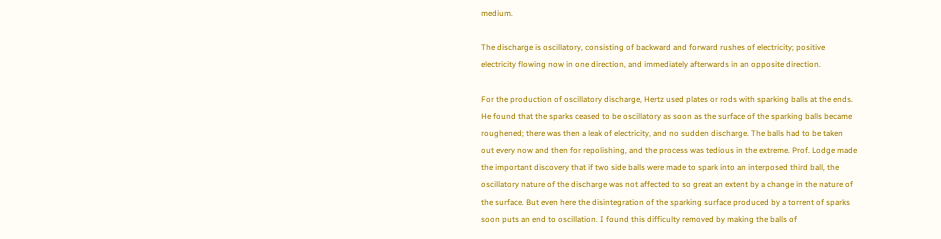medium.

The discharge is oscillatory, consisting of backward and forward rushes of electricity; positive electricity flowing now in one direction, and immediately afterwards in an opposite direction.

For the production of oscillatory discharge, Hertz used plates or rods with sparking balls at the ends. He found that the sparks ceased to be oscillatory as soon as the surface of the sparking balls became roughened; there was then a leak of electricity, and no sudden discharge. The balls had to be taken out every now and then for repolishing, and the process was tedious in the extreme. Prof. Lodge made the important discovery that if two side balls were made to spark into an interposed third ball, the oscillatory nature of the discharge was not affected to so great an extent by a change in the nature of the surface. But even here the disintegration of the sparking surface produced by a torrent of sparks soon puts an end to oscillation. I found this difficulty removed by making the balls of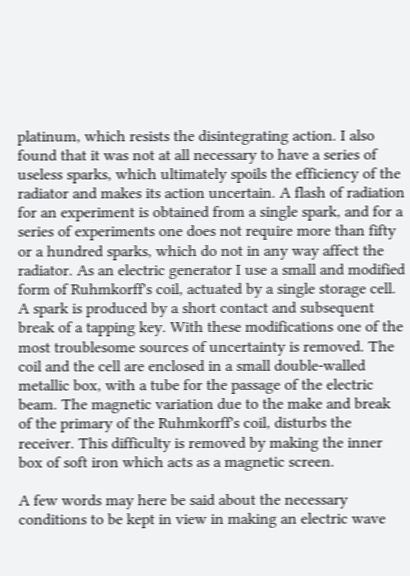platinum, which resists the disintegrating action. I also found that it was not at all necessary to have a series of useless sparks, which ultimately spoils the efficiency of the radiator and makes its action uncertain. A flash of radiation for an experiment is obtained from a single spark, and for a series of experiments one does not require more than fifty or a hundred sparks, which do not in any way affect the radiator. As an electric generator I use a small and modified form of Ruhmkorff's coil, actuated by a single storage cell. A spark is produced by a short contact and subsequent break of a tapping key. With these modifications one of the most troublesome sources of uncertainty is removed. The coil and the cell are enclosed in a small double-walled metallic box, with a tube for the passage of the electric beam. The magnetic variation due to the make and break of the primary of the Ruhmkorff's coil, disturbs the receiver. This difficulty is removed by making the inner box of soft iron which acts as a magnetic screen.

A few words may here be said about the necessary conditions to be kept in view in making an electric wave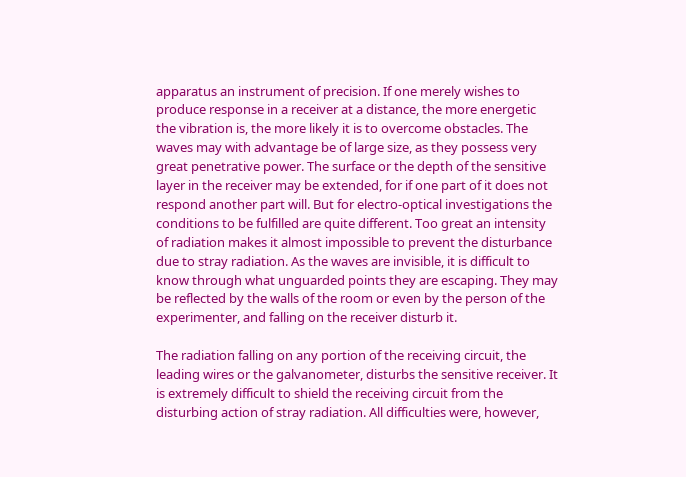apparatus an instrument of precision. If one merely wishes to produce response in a receiver at a distance, the more energetic the vibration is, the more likely it is to overcome obstacles. The waves may with advantage be of large size, as they possess very great penetrative power. The surface or the depth of the sensitive layer in the receiver may be extended, for if one part of it does not respond another part will. But for electro-optical investigations the conditions to be fulfilled are quite different. Too great an intensity of radiation makes it almost impossible to prevent the disturbance due to stray radiation. As the waves are invisible, it is difficult to know through what unguarded points they are escaping. They may be reflected by the walls of the room or even by the person of the experimenter, and falling on the receiver disturb it.

The radiation falling on any portion of the receiving circuit, the leading wires or the galvanometer, disturbs the sensitive receiver. It is extremely difficult to shield the receiving circuit from the disturbing action of stray radiation. All difficulties were, however,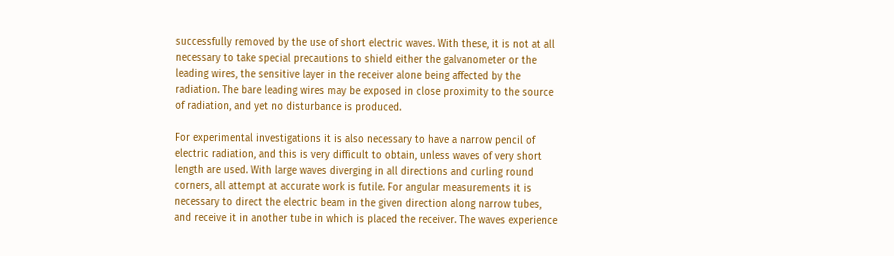successfully removed by the use of short electric waves. With these, it is not at all necessary to take special precautions to shield either the galvanometer or the leading wires, the sensitive layer in the receiver alone being affected by the radiation. The bare leading wires may be exposed in close proximity to the source of radiation, and yet no disturbance is produced.

For experimental investigations it is also necessary to have a narrow pencil of electric radiation, and this is very difficult to obtain, unless waves of very short length are used. With large waves diverging in all directions and curling round corners, all attempt at accurate work is futile. For angular measurements it is necessary to direct the electric beam in the given direction along narrow tubes, and receive it in another tube in which is placed the receiver. The waves experience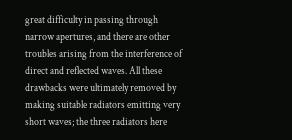great difficulty in passing through narrow apertures, and there are other troubles arising from the interference of direct and reflected waves. All these drawbacks were ultimately removed by making suitable radiators emitting very short waves; the three radiators here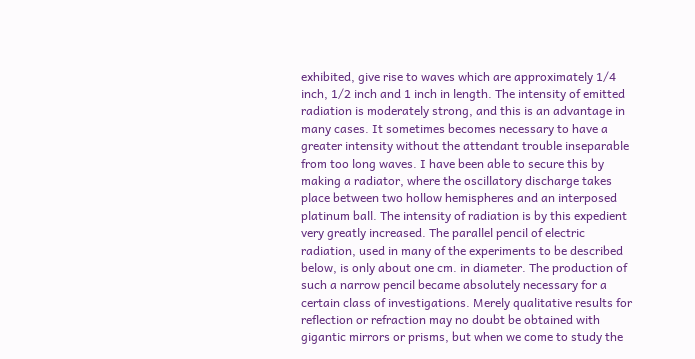exhibited, give rise to waves which are approximately 1/4 inch, 1/2 inch and 1 inch in length. The intensity of emitted radiation is moderately strong, and this is an advantage in many cases. It sometimes becomes necessary to have a greater intensity without the attendant trouble inseparable from too long waves. I have been able to secure this by making a radiator, where the oscillatory discharge takes place between two hollow hemispheres and an interposed platinum ball. The intensity of radiation is by this expedient very greatly increased. The parallel pencil of electric radiation, used in many of the experiments to be described below, is only about one cm. in diameter. The production of such a narrow pencil became absolutely necessary for a certain class of investigations. Merely qualitative results for reflection or refraction may no doubt be obtained with gigantic mirrors or prisms, but when we come to study the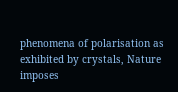phenomena of polarisation as exhibited by crystals, Nature imposes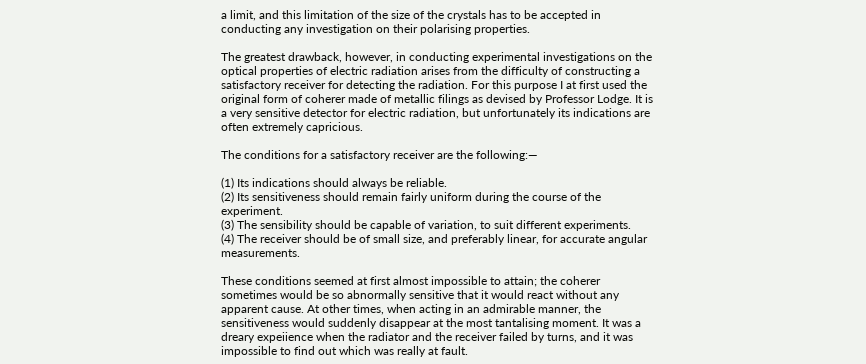a limit, and this limitation of the size of the crystals has to be accepted in conducting any investigation on their polarising properties.

The greatest drawback, however, in conducting experimental investigations on the optical properties of electric radiation arises from the difficulty of constructing a satisfactory receiver for detecting the radiation. For this purpose I at first used the original form of coherer made of metallic filings as devised by Professor Lodge. It is a very sensitive detector for electric radiation, but unfortunately its indications are often extremely capricious.

The conditions for a satisfactory receiver are the following:—

(1) Its indications should always be reliable.
(2) Its sensitiveness should remain fairly uniform during the course of the experiment.
(3) The sensibility should be capable of variation, to suit different experiments.
(4) The receiver should be of small size, and preferably linear, for accurate angular measurements.

These conditions seemed at first almost impossible to attain; the coherer sometimes would be so abnormally sensitive that it would react without any apparent cause. At other times, when acting in an admirable manner, the sensitiveness would suddenly disappear at the most tantalising moment. It was a dreary expeiience when the radiator and the receiver failed by turns, and it was impossible to find out which was really at fault.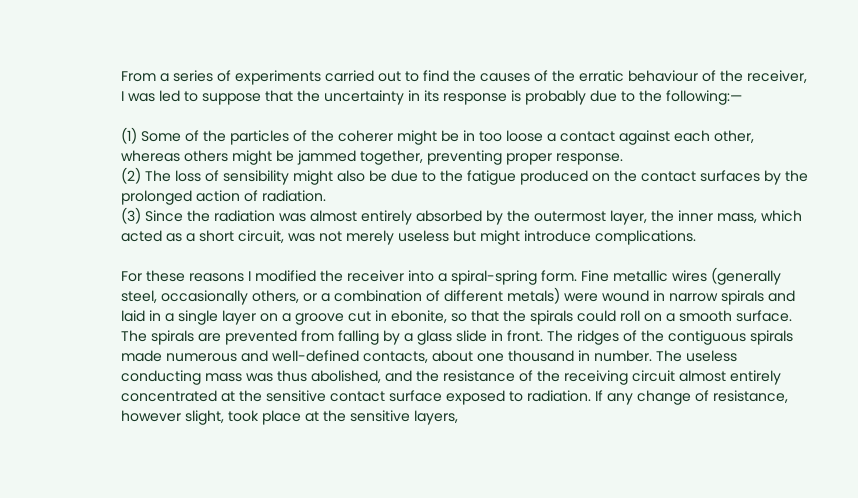From a series of experiments carried out to find the causes of the erratic behaviour of the receiver, I was led to suppose that the uncertainty in its response is probably due to the following:—

(1) Some of the particles of the coherer might be in too loose a contact against each other, whereas others might be jammed together, preventing proper response.
(2) The loss of sensibility might also be due to the fatigue produced on the contact surfaces by the prolonged action of radiation.
(3) Since the radiation was almost entirely absorbed by the outermost layer, the inner mass, which acted as a short circuit, was not merely useless but might introduce complications.

For these reasons I modified the receiver into a spiral-spring form. Fine metallic wires (generally steel, occasionally others, or a combination of different metals) were wound in narrow spirals and laid in a single layer on a groove cut in ebonite, so that the spirals could roll on a smooth surface. The spirals are prevented from falling by a glass slide in front. The ridges of the contiguous spirals made numerous and well-defined contacts, about one thousand in number. The useless conducting mass was thus abolished, and the resistance of the receiving circuit almost entirely concentrated at the sensitive contact surface exposed to radiation. If any change of resistance, however slight, took place at the sensitive layers,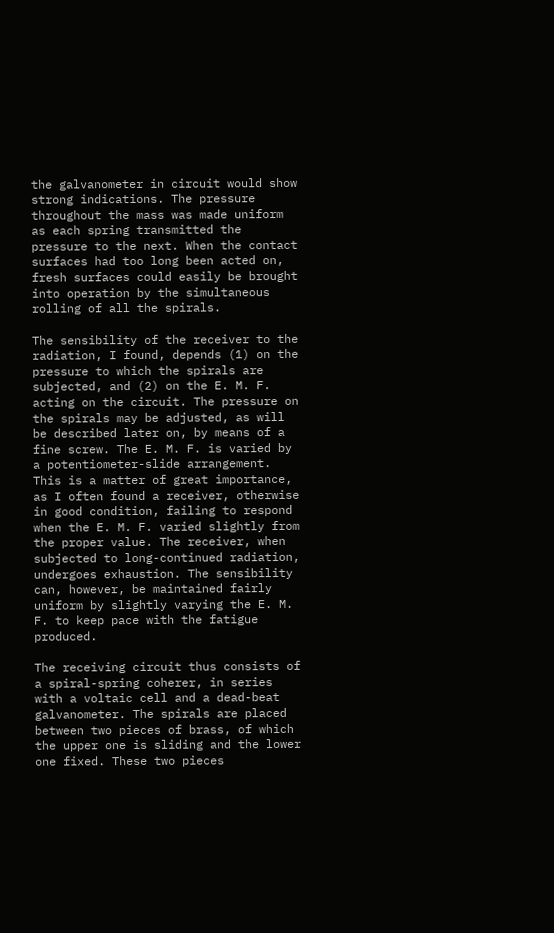the galvanometer in circuit would show strong indications. The pressure throughout the mass was made uniform as each spring transmitted the pressure to the next. When the contact surfaces had too long been acted on, fresh surfaces could easily be brought into operation by the simultaneous rolling of all the spirals.

The sensibility of the receiver to the radiation, I found, depends (1) on the pressure to which the spirals are subjected, and (2) on the E. M. F. acting on the circuit. The pressure on the spirals may be adjusted, as will be described later on, by means of a fine screw. The E. M. F. is varied by a potentiometer-slide arrangement. This is a matter of great importance, as I often found a receiver, otherwise in good condition, failing to respond when the E. M. F. varied slightly from the proper value. The receiver, when subjected to long-continued radiation, undergoes exhaustion. The sensibility can, however, be maintained fairly uniform by slightly varying the E. M. F. to keep pace with the fatigue produced.

The receiving circuit thus consists of a spiral-spring coherer, in series with a voltaic cell and a dead-beat galvanometer. The spirals are placed between two pieces of brass, of which the upper one is sliding and the lower one fixed. These two pieces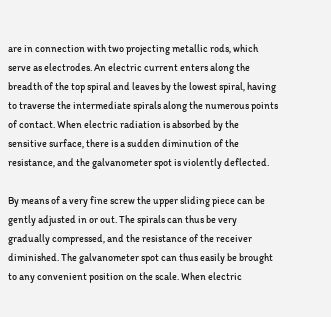are in connection with two projecting metallic rods, which serve as electrodes. An electric current enters along the breadth of the top spiral and leaves by the lowest spiral, having to traverse the intermediate spirals along the numerous points of contact. When electric radiation is absorbed by the sensitive surface, there is a sudden diminution of the resistance, and the galvanometer spot is violently deflected.

By means of a very fine screw the upper sliding piece can be gently adjusted in or out. The spirals can thus be very gradually compressed, and the resistance of the receiver diminished. The galvanometer spot can thus easily be brought to any convenient position on the scale. When electric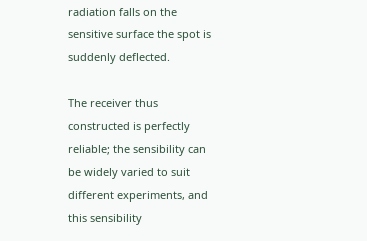radiation falls on the sensitive surface the spot is suddenly deflected.

The receiver thus constructed is perfectly reliable; the sensibility can be widely varied to suit different experiments, and this sensibility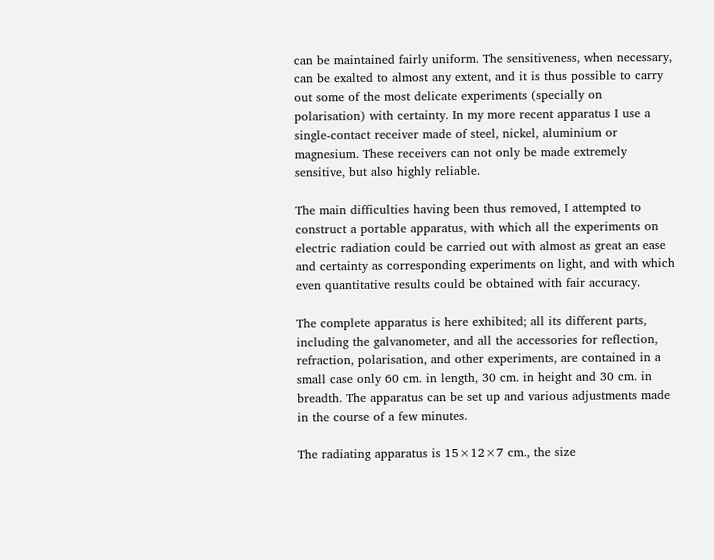can be maintained fairly uniform. The sensitiveness, when necessary, can be exalted to almost any extent, and it is thus possible to carry out some of the most delicate experiments (specially on polarisation) with certainty. In my more recent apparatus I use a single-contact receiver made of steel, nickel, aluminium or magnesium. These receivers can not only be made extremely sensitive, but also highly reliable.

The main difficulties having been thus removed, I attempted to construct a portable apparatus, with which all the experiments on electric radiation could be carried out with almost as great an ease and certainty as corresponding experiments on light, and with which even quantitative results could be obtained with fair accuracy.

The complete apparatus is here exhibited; all its different parts, including the galvanometer, and all the accessories for reflection, refraction, polarisation, and other experiments, are contained in a small case only 60 cm. in length, 30 cm. in height and 30 cm. in breadth. The apparatus can be set up and various adjustments made in the course of a few minutes.

The radiating apparatus is 15×12×7 cm., the size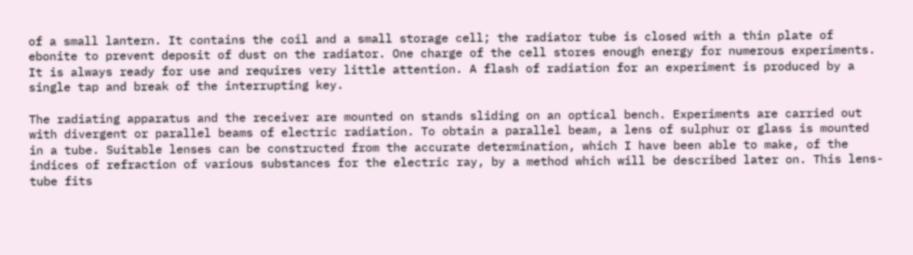of a small lantern. It contains the coil and a small storage cell; the radiator tube is closed with a thin plate of ebonite to prevent deposit of dust on the radiator. One charge of the cell stores enough energy for numerous experiments. It is always ready for use and requires very little attention. A flash of radiation for an experiment is produced by a single tap and break of the interrupting key.

The radiating apparatus and the receiver are mounted on stands sliding on an optical bench. Experiments are carried out with divergent or parallel beams of electric radiation. To obtain a parallel beam, a lens of sulphur or glass is mounted in a tube. Suitable lenses can be constructed from the accurate determination, which I have been able to make, of the indices of refraction of various substances for the electric ray, by a method which will be described later on. This lens-tube fits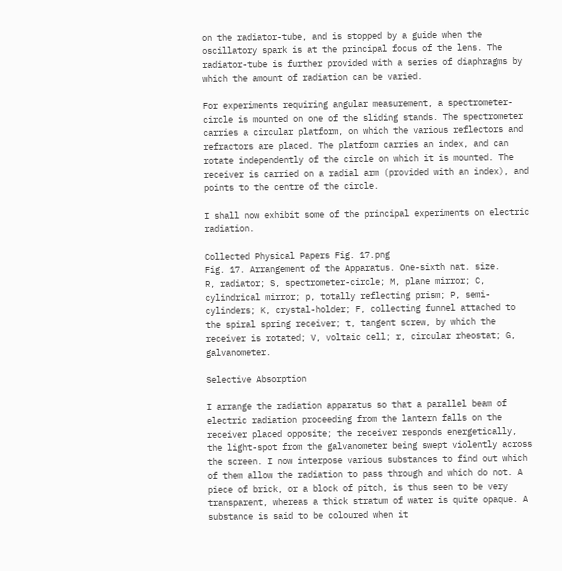on the radiator-tube, and is stopped by a guide when the oscillatory spark is at the principal focus of the lens. The radiator-tube is further provided with a series of diaphragms by which the amount of radiation can be varied.

For experiments requiring angular measurement, a spectrometer-circle is mounted on one of the sliding stands. The spectrometer carries a circular platform, on which the various reflectors and refractors are placed. The platform carries an index, and can rotate independently of the circle on which it is mounted. The receiver is carried on a radial arm (provided with an index), and points to the centre of the circle.

I shall now exhibit some of the principal experiments on electric radiation.

Collected Physical Papers Fig. 17.png
Fig. 17. Arrangement of the Apparatus. One-sixth nat. size.
R, radiator; S, spectrometer-circle; M, plane mirror; C, cylindrical mirror; p, totally reflecting prism; P, semi-cylinders; K, crystal-holder; F, collecting funnel attached to the spiral spring receiver; t, tangent screw, by which the receiver is rotated; V, voltaic cell; r, circular rheostat; G, galvanometer.

Selective Absorption

I arrange the radiation apparatus so that a parallel beam of electric radiation proceeding from the lantern falls on the receiver placed opposite; the receiver responds energetically, the light-spot from the galvanometer being swept violently across the screen. I now interpose various substances to find out which of them allow the radiation to pass through and which do not. A piece of brick, or a block of pitch, is thus seen to be very transparent, whereas a thick stratum of water is quite opaque. A substance is said to be coloured when it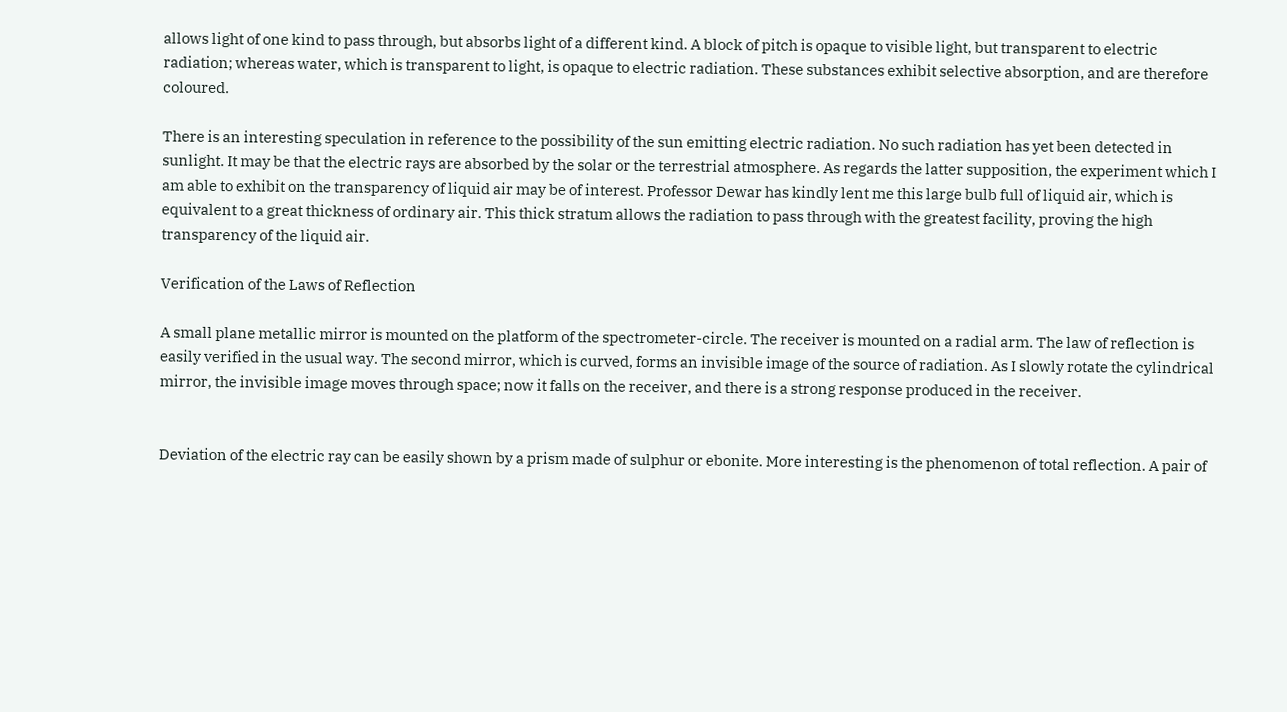allows light of one kind to pass through, but absorbs light of a different kind. A block of pitch is opaque to visible light, but transparent to electric radiation; whereas water, which is transparent to light, is opaque to electric radiation. These substances exhibit selective absorption, and are therefore coloured.

There is an interesting speculation in reference to the possibility of the sun emitting electric radiation. No such radiation has yet been detected in sunlight. It may be that the electric rays are absorbed by the solar or the terrestrial atmosphere. As regards the latter supposition, the experiment which I am able to exhibit on the transparency of liquid air may be of interest. Professor Dewar has kindly lent me this large bulb full of liquid air, which is equivalent to a great thickness of ordinary air. This thick stratum allows the radiation to pass through with the greatest facility, proving the high transparency of the liquid air.

Verification of the Laws of Reflection

A small plane metallic mirror is mounted on the platform of the spectrometer-circle. The receiver is mounted on a radial arm. The law of reflection is easily verified in the usual way. The second mirror, which is curved, forms an invisible image of the source of radiation. As I slowly rotate the cylindrical mirror, the invisible image moves through space; now it falls on the receiver, and there is a strong response produced in the receiver.


Deviation of the electric ray can be easily shown by a prism made of sulphur or ebonite. More interesting is the phenomenon of total reflection. A pair of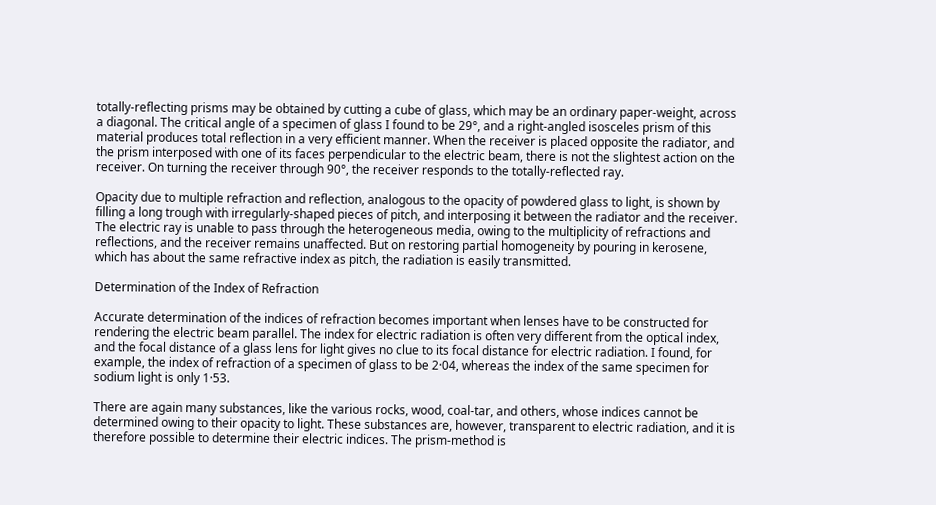totally-reflecting prisms may be obtained by cutting a cube of glass, which may be an ordinary paper-weight, across a diagonal. The critical angle of a specimen of glass I found to be 29°, and a right-angled isosceles prism of this material produces total reflection in a very efficient manner. When the receiver is placed opposite the radiator, and the prism interposed with one of its faces perpendicular to the electric beam, there is not the slightest action on the receiver. On turning the receiver through 90°, the receiver responds to the totally-reflected ray.

Opacity due to multiple refraction and reflection, analogous to the opacity of powdered glass to light, is shown by filling a long trough with irregularly-shaped pieces of pitch, and interposing it between the radiator and the receiver. The electric ray is unable to pass through the heterogeneous media, owing to the multiplicity of refractions and reflections, and the receiver remains unaffected. But on restoring partial homogeneity by pouring in kerosene, which has about the same refractive index as pitch, the radiation is easily transmitted.

Determination of the Index of Refraction

Accurate determination of the indices of refraction becomes important when lenses have to be constructed for rendering the electric beam parallel. The index for electric radiation is often very different from the optical index, and the focal distance of a glass lens for light gives no clue to its focal distance for electric radiation. I found, for example, the index of refraction of a specimen of glass to be 2·04, whereas the index of the same specimen for sodium light is only 1·53.

There are again many substances, like the various rocks, wood, coal-tar, and others, whose indices cannot be determined owing to their opacity to light. These substances are, however, transparent to electric radiation, and it is therefore possible to determine their electric indices. The prism-method is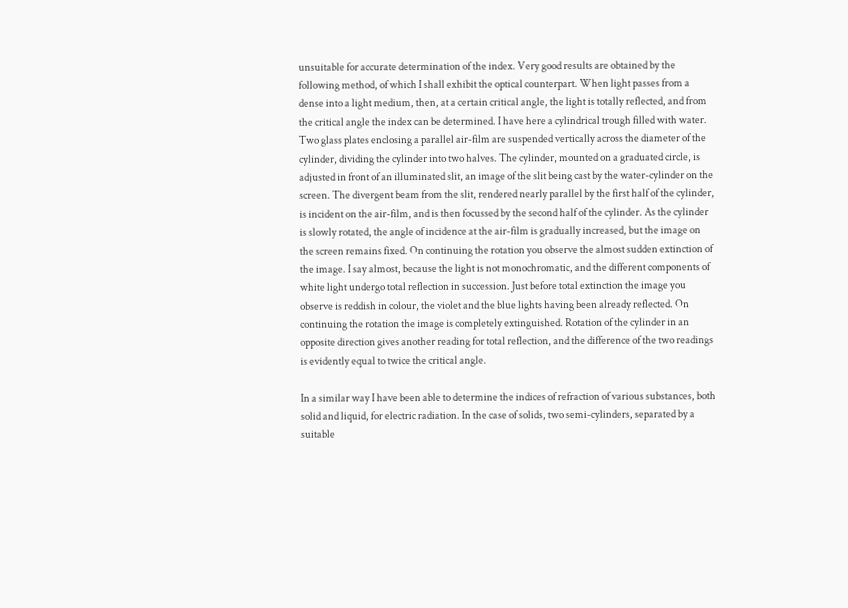unsuitable for accurate determination of the index. Very good results are obtained by the following method, of which I shall exhibit the optical counterpart. When light passes from a dense into a light medium, then, at a certain critical angle, the light is totally reflected, and from the critical angle the index can be determined. I have here a cylindrical trough filled with water. Two glass plates enclosing a parallel air-film are suspended vertically across the diameter of the cylinder, dividing the cylinder into two halves. The cylinder, mounted on a graduated circle, is adjusted in front of an illuminated slit, an image of the slit being cast by the water-cylinder on the screen. The divergent beam from the slit, rendered nearly parallel by the first half of the cylinder, is incident on the air-film, and is then focussed by the second half of the cylinder. As the cylinder is slowly rotated, the angle of incidence at the air-film is gradually increased, but the image on the screen remains fixed. On continuing the rotation you observe the almost sudden extinction of the image. I say almost, because the light is not monochromatic, and the different components of white light undergo total reflection in succession. Just before total extinction the image you observe is reddish in colour, the violet and the blue lights having been already reflected. On continuing the rotation the image is completely extinguished. Rotation of the cylinder in an opposite direction gives another reading for total reflection, and the difference of the two readings is evidently equal to twice the critical angle.

In a similar way I have been able to determine the indices of refraction of various substances, both solid and liquid, for electric radiation. In the case of solids, two semi-cylinders, separated by a suitable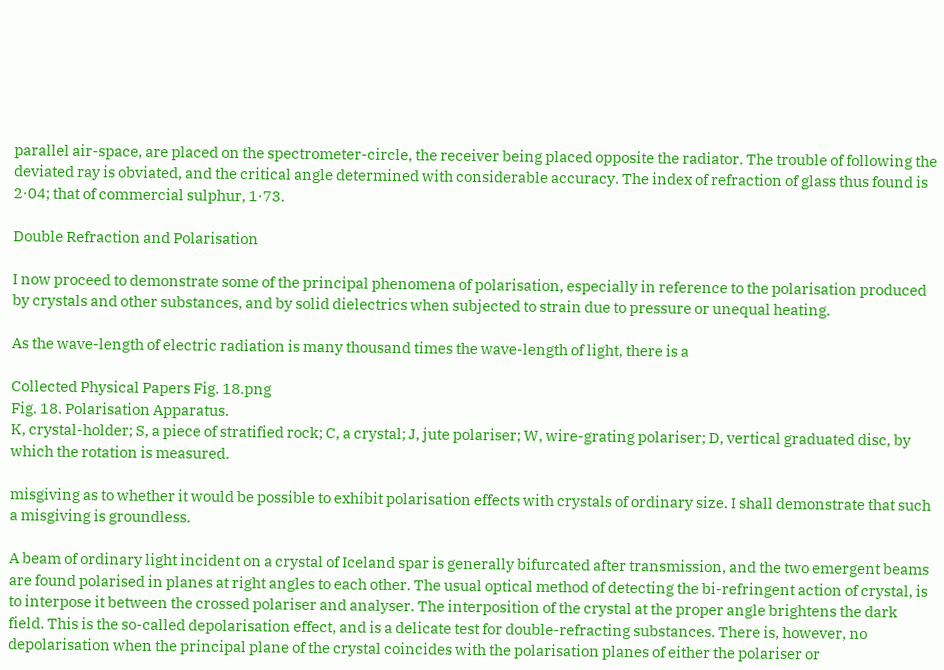parallel air-space, are placed on the spectrometer-circle, the receiver being placed opposite the radiator. The trouble of following the deviated ray is obviated, and the critical angle determined with considerable accuracy. The index of refraction of glass thus found is 2·04; that of commercial sulphur, 1·73.

Double Refraction and Polarisation

I now proceed to demonstrate some of the principal phenomena of polarisation, especially in reference to the polarisation produced by crystals and other substances, and by solid dielectrics when subjected to strain due to pressure or unequal heating.

As the wave-length of electric radiation is many thousand times the wave-length of light, there is a

Collected Physical Papers Fig. 18.png
Fig. 18. Polarisation Apparatus.
K, crystal-holder; S, a piece of stratified rock; C, a crystal; J, jute polariser; W, wire-grating polariser; D, vertical graduated disc, by which the rotation is measured.

misgiving as to whether it would be possible to exhibit polarisation effects with crystals of ordinary size. I shall demonstrate that such a misgiving is groundless.

A beam of ordinary light incident on a crystal of Iceland spar is generally bifurcated after transmission, and the two emergent beams are found polarised in planes at right angles to each other. The usual optical method of detecting the bi-refringent action of crystal, is to interpose it between the crossed polariser and analyser. The interposition of the crystal at the proper angle brightens the dark field. This is the so-called depolarisation effect, and is a delicate test for double-refracting substances. There is, however, no depolarisation when the principal plane of the crystal coincides with the polarisation planes of either the polariser or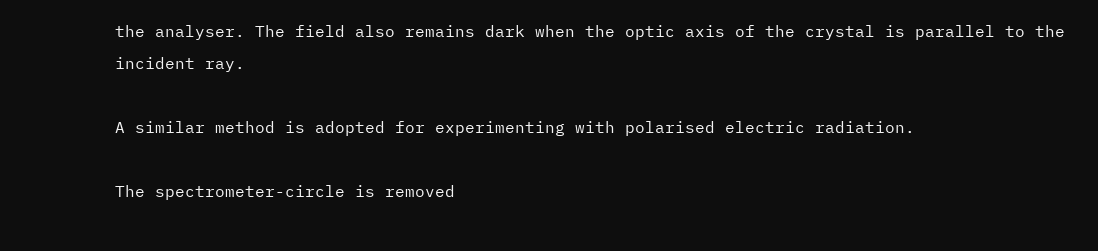the analyser. The field also remains dark when the optic axis of the crystal is parallel to the incident ray.

A similar method is adopted for experimenting with polarised electric radiation.

The spectrometer-circle is removed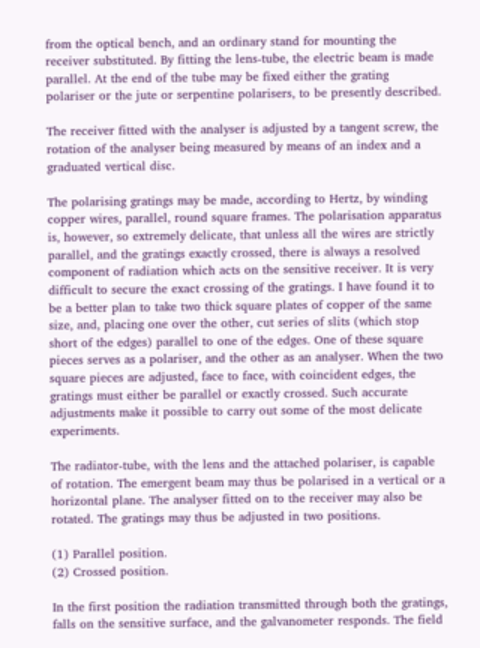from the optical bench, and an ordinary stand for mounting the receiver substituted. By fitting the lens-tube, the electric beam is made parallel. At the end of the tube may be fixed either the grating polariser or the jute or serpentine polarisers, to be presently described.

The receiver fitted with the analyser is adjusted by a tangent screw, the rotation of the analyser being measured by means of an index and a graduated vertical disc.

The polarising gratings may be made, according to Hertz, by winding copper wires, parallel, round square frames. The polarisation apparatus is, however, so extremely delicate, that unless all the wires are strictly parallel, and the gratings exactly crossed, there is always a resolved component of radiation which acts on the sensitive receiver. It is very difficult to secure the exact crossing of the gratings. I have found it to be a better plan to take two thick square plates of copper of the same size, and, placing one over the other, cut series of slits (which stop short of the edges) parallel to one of the edges. One of these square pieces serves as a polariser, and the other as an analyser. When the two square pieces are adjusted, face to face, with coincident edges, the gratings must either be parallel or exactly crossed. Such accurate adjustments make it possible to carry out some of the most delicate experiments.

The radiator-tube, with the lens and the attached polariser, is capable of rotation. The emergent beam may thus be polarised in a vertical or a horizontal plane. The analyser fitted on to the receiver may also be rotated. The gratings may thus be adjusted in two positions.

(1) Parallel position.
(2) Crossed position.

In the first position the radiation transmitted through both the gratings, falls on the sensitive surface, and the galvanometer responds. The field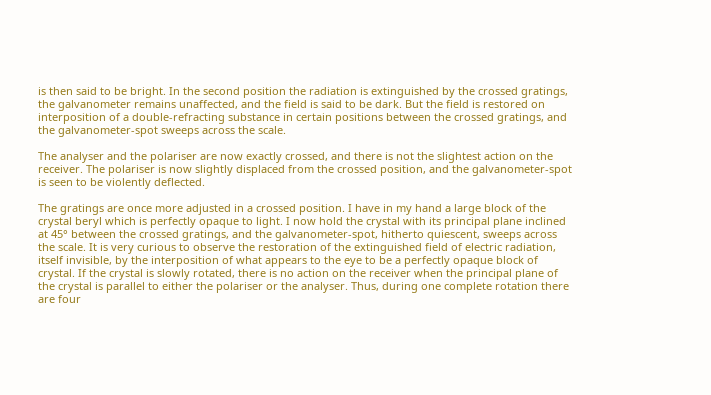is then said to be bright. In the second position the radiation is extinguished by the crossed gratings, the galvanometer remains unaffected, and the field is said to be dark. But the field is restored on interposition of a double-refracting substance in certain positions between the crossed gratings, and the galvanometer-spot sweeps across the scale.

The analyser and the polariser are now exactly crossed, and there is not the slightest action on the receiver. The polariser is now slightly displaced from the crossed position, and the galvanometer-spot is seen to be violently deflected.

The gratings are once more adjusted in a crossed position. I have in my hand a large block of the crystal beryl which is perfectly opaque to light. I now hold the crystal with its principal plane inclined at 45° between the crossed gratings, and the galvanometer-spot, hitherto quiescent, sweeps across the scale. It is very curious to observe the restoration of the extinguished field of electric radiation, itself invisible, by the interposition of what appears to the eye to be a perfectly opaque block of crystal. If the crystal is slowly rotated, there is no action on the receiver when the principal plane of the crystal is parallel to either the polariser or the analyser. Thus, during one complete rotation there are four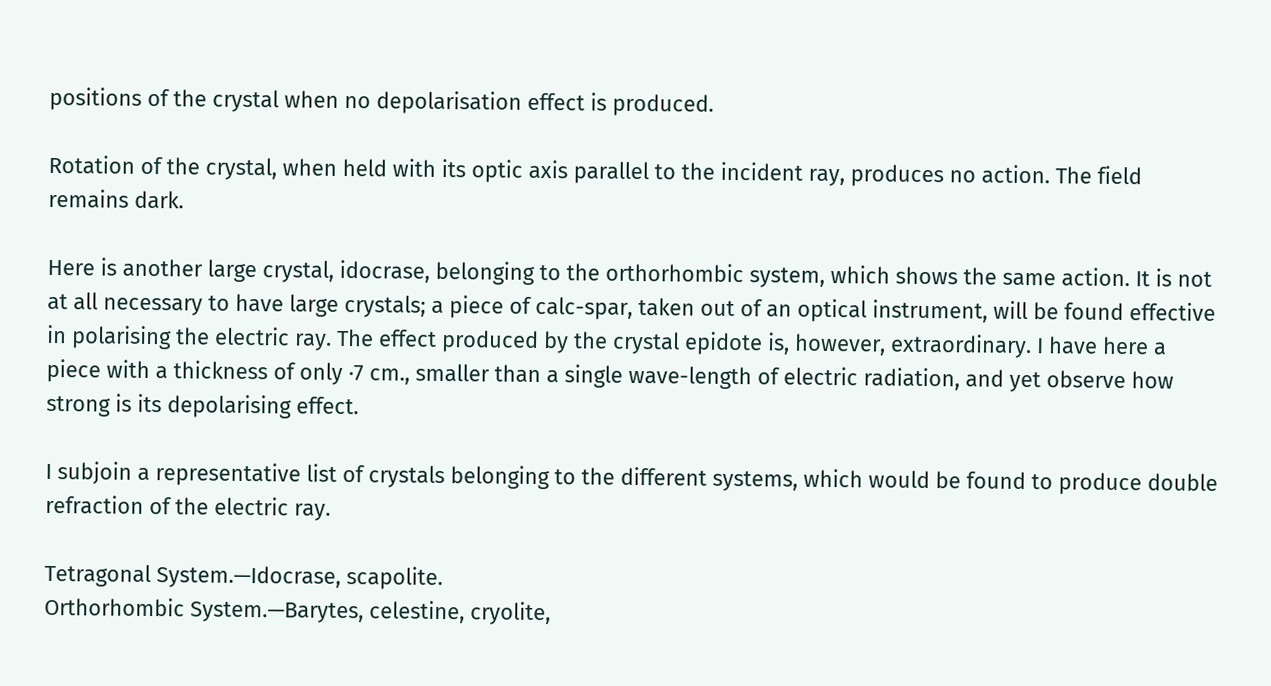positions of the crystal when no depolarisation effect is produced.

Rotation of the crystal, when held with its optic axis parallel to the incident ray, produces no action. The field remains dark.

Here is another large crystal, idocrase, belonging to the orthorhombic system, which shows the same action. It is not at all necessary to have large crystals; a piece of calc-spar, taken out of an optical instrument, will be found effective in polarising the electric ray. The effect produced by the crystal epidote is, however, extraordinary. I have here a piece with a thickness of only ·7 cm., smaller than a single wave-length of electric radiation, and yet observe how strong is its depolarising effect.

I subjoin a representative list of crystals belonging to the different systems, which would be found to produce double refraction of the electric ray.

Tetragonal System.—Idocrase, scapolite.
Orthorhombic System.—Barytes, celestine, cryolite,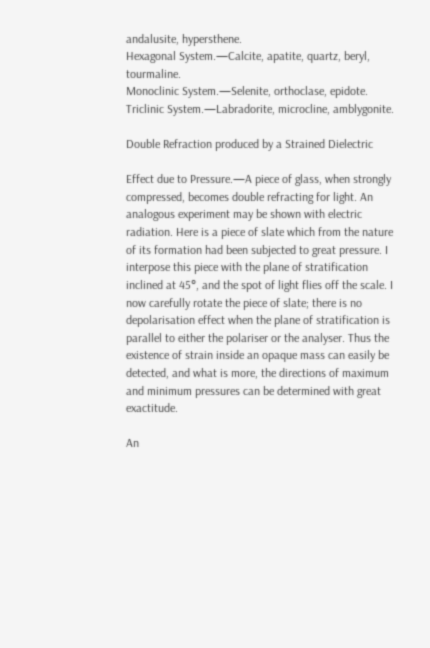andalusite, hypersthene.
Hexagonal System.—Calcite, apatite, quartz, beryl, tourmaline.
Monoclinic System.—Selenite, orthoclase, epidote.
Triclinic System.—Labradorite, microcline, amblygonite.

Double Refraction produced by a Strained Dielectric

Effect due to Pressure.—A piece of glass, when strongly compressed, becomes double refracting for light. An analogous experiment may be shown with electric radiation. Here is a piece of slate which from the nature of its formation had been subjected to great pressure. I interpose this piece with the plane of stratification inclined at 45°, and the spot of light flies off the scale. I now carefully rotate the piece of slate; there is no depolarisation effect when the plane of stratification is parallel to either the polariser or the analyser. Thus the existence of strain inside an opaque mass can easily be detected, and what is more, the directions of maximum and minimum pressures can be determined with great exactitude.

An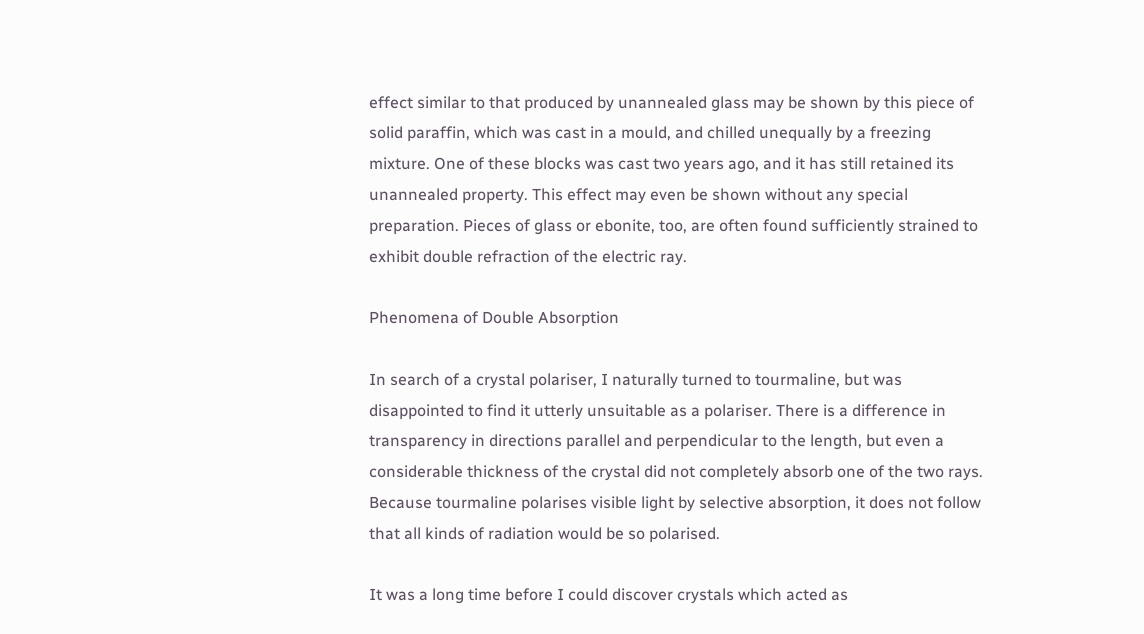effect similar to that produced by unannealed glass may be shown by this piece of solid paraffin, which was cast in a mould, and chilled unequally by a freezing mixture. One of these blocks was cast two years ago, and it has still retained its unannealed property. This effect may even be shown without any special preparation. Pieces of glass or ebonite, too, are often found sufficiently strained to exhibit double refraction of the electric ray.

Phenomena of Double Absorption

In search of a crystal polariser, I naturally turned to tourmaline, but was disappointed to find it utterly unsuitable as a polariser. There is a difference in transparency in directions parallel and perpendicular to the length, but even a considerable thickness of the crystal did not completely absorb one of the two rays. Because tourmaline polarises visible light by selective absorption, it does not follow that all kinds of radiation would be so polarised.

It was a long time before I could discover crystals which acted as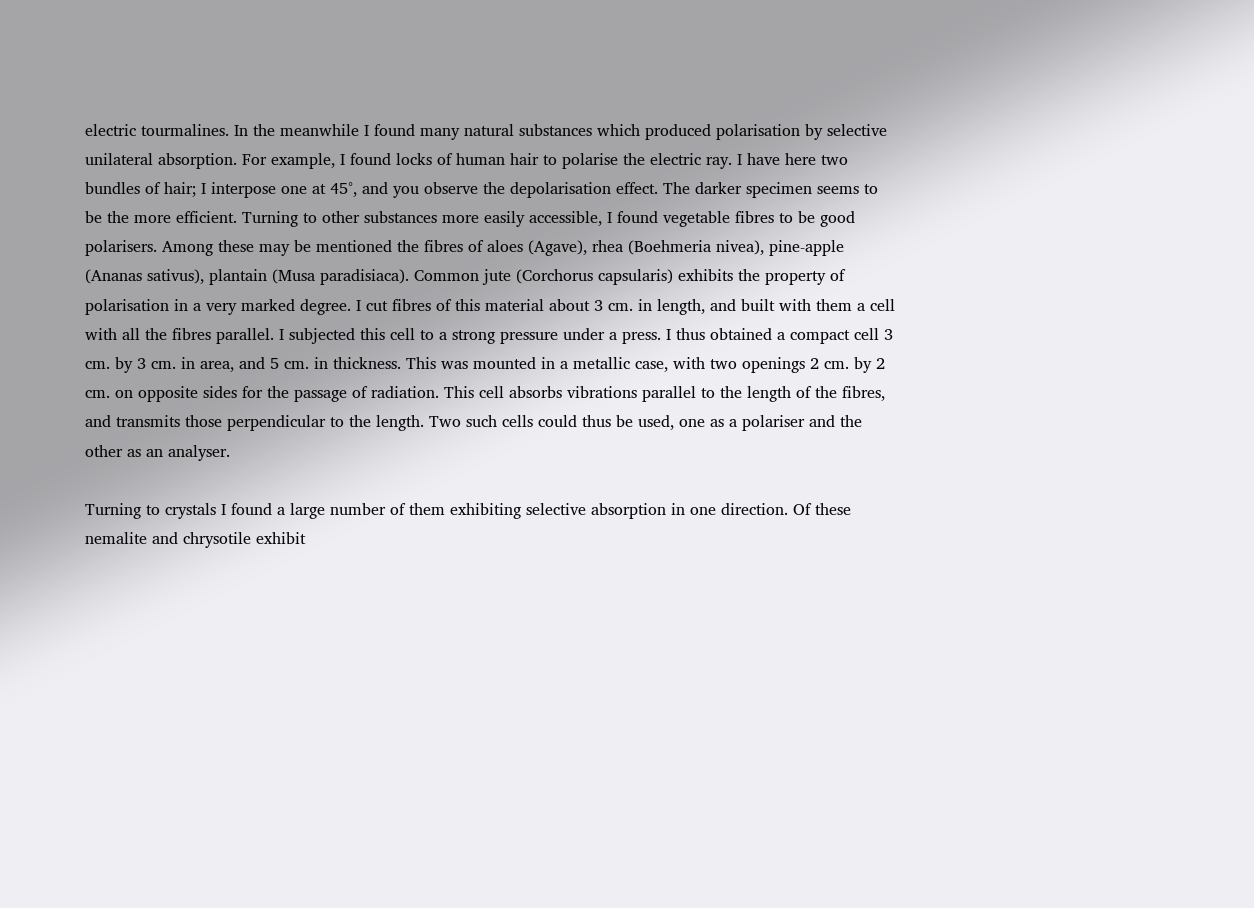electric tourmalines. In the meanwhile I found many natural substances which produced polarisation by selective unilateral absorption. For example, I found locks of human hair to polarise the electric ray. I have here two bundles of hair; I interpose one at 45°, and you observe the depolarisation effect. The darker specimen seems to be the more efficient. Turning to other substances more easily accessible, I found vegetable fibres to be good polarisers. Among these may be mentioned the fibres of aloes (Agave), rhea (Boehmeria nivea), pine-apple (Ananas sativus), plantain (Musa paradisiaca). Common jute (Corchorus capsularis) exhibits the property of polarisation in a very marked degree. I cut fibres of this material about 3 cm. in length, and built with them a cell with all the fibres parallel. I subjected this cell to a strong pressure under a press. I thus obtained a compact cell 3 cm. by 3 cm. in area, and 5 cm. in thickness. This was mounted in a metallic case, with two openings 2 cm. by 2 cm. on opposite sides for the passage of radiation. This cell absorbs vibrations parallel to the length of the fibres, and transmits those perpendicular to the length. Two such cells could thus be used, one as a polariser and the other as an analyser.

Turning to crystals I found a large number of them exhibiting selective absorption in one direction. Of these nemalite and chrysotile exhibit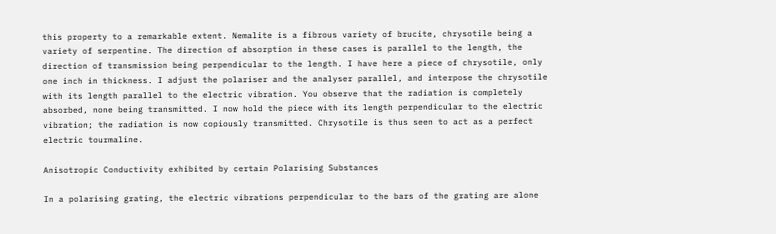this property to a remarkable extent. Nemalite is a fibrous variety of brucite, chrysotile being a variety of serpentine. The direction of absorption in these cases is parallel to the length, the direction of transmission being perpendicular to the length. I have here a piece of chrysotile, only one inch in thickness. I adjust the polariser and the analyser parallel, and interpose the chrysotile with its length parallel to the electric vibration. You observe that the radiation is completely absorbed, none being transmitted. I now hold the piece with its length perpendicular to the electric vibration; the radiation is now copiously transmitted. Chrysotile is thus seen to act as a perfect electric tourmaline.

Anisotropic Conductivity exhibited by certain Polarising Substances

In a polarising grating, the electric vibrations perpendicular to the bars of the grating are alone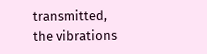transmitted, the vibrations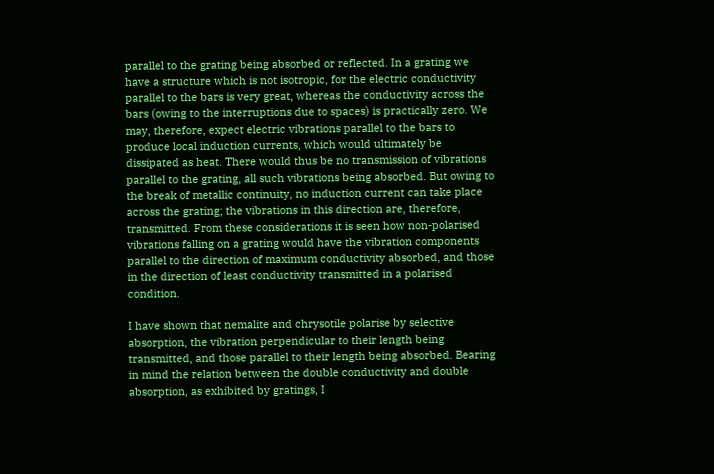parallel to the grating being absorbed or reflected. In a grating we have a structure which is not isotropic, for the electric conductivity parallel to the bars is very great, whereas the conductivity across the bars (owing to the interruptions due to spaces) is practically zero. We may, therefore, expect electric vibrations parallel to the bars to produce local induction currents, which would ultimately be dissipated as heat. There would thus be no transmission of vibrations parallel to the grating, all such vibrations being absorbed. But owing to the break of metallic continuity, no induction current can take place across the grating; the vibrations in this direction are, therefore, transmitted. From these considerations it is seen how non-polarised vibrations falling on a grating would have the vibration components parallel to the direction of maximum conductivity absorbed, and those in the direction of least conductivity transmitted in a polarised condition.

I have shown that nemalite and chrysotile polarise by selective absorption, the vibration perpendicular to their length being transmitted, and those parallel to their length being absorbed. Bearing in mind the relation between the double conductivity and double absorption, as exhibited by gratings, I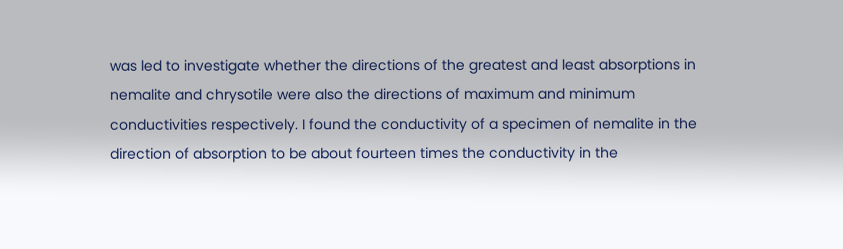was led to investigate whether the directions of the greatest and least absorptions in nemalite and chrysotile were also the directions of maximum and minimum conductivities respectively. I found the conductivity of a specimen of nemalite in the direction of absorption to be about fourteen times the conductivity in the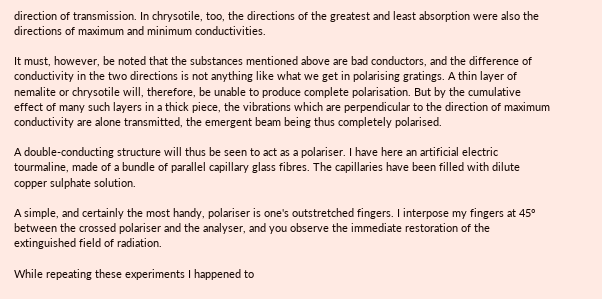direction of transmission. In chrysotile, too, the directions of the greatest and least absorption were also the directions of maximum and minimum conductivities.

It must, however, be noted that the substances mentioned above are bad conductors, and the difference of conductivity in the two directions is not anything like what we get in polarising gratings. A thin layer of nemalite or chrysotile will, therefore, be unable to produce complete polarisation. But by the cumulative effect of many such layers in a thick piece, the vibrations which are perpendicular to the direction of maximum conductivity are alone transmitted, the emergent beam being thus completely polarised.

A double-conducting structure will thus be seen to act as a polariser. I have here an artificial electric tourmaline, made of a bundle of parallel capillary glass fibres. The capillaries have been filled with dilute copper sulphate solution.

A simple, and certainly the most handy, polariser is one's outstretched fingers. I interpose my fingers at 45° between the crossed polariser and the analyser, and you observe the immediate restoration of the extinguished field of radiation.

While repeating these experiments I happened to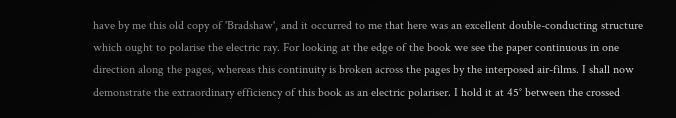have by me this old copy of 'Bradshaw', and it occurred to me that here was an excellent double-conducting structure which ought to polarise the electric ray. For looking at the edge of the book we see the paper continuous in one direction along the pages, whereas this continuity is broken across the pages by the interposed air-films. I shall now demonstrate the extraordinary efficiency of this book as an electric polariser. I hold it at 45° between the crossed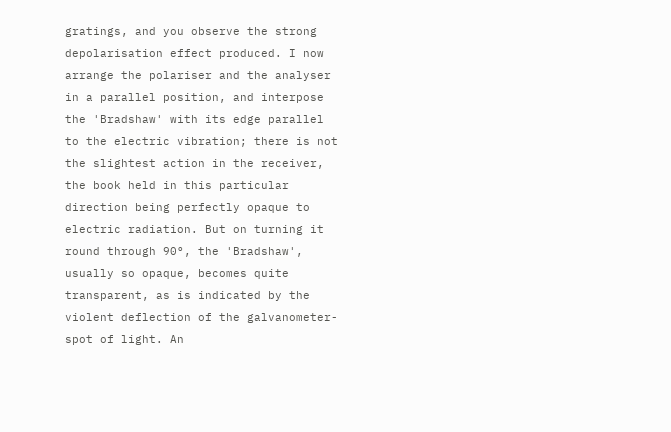gratings, and you observe the strong depolarisation effect produced. I now arrange the polariser and the analyser in a parallel position, and interpose the 'Bradshaw' with its edge parallel to the electric vibration; there is not the slightest action in the receiver, the book held in this particular direction being perfectly opaque to electric radiation. But on turning it round through 90°, the 'Bradshaw', usually so opaque, becomes quite transparent, as is indicated by the violent deflection of the galvanometer-spot of light. An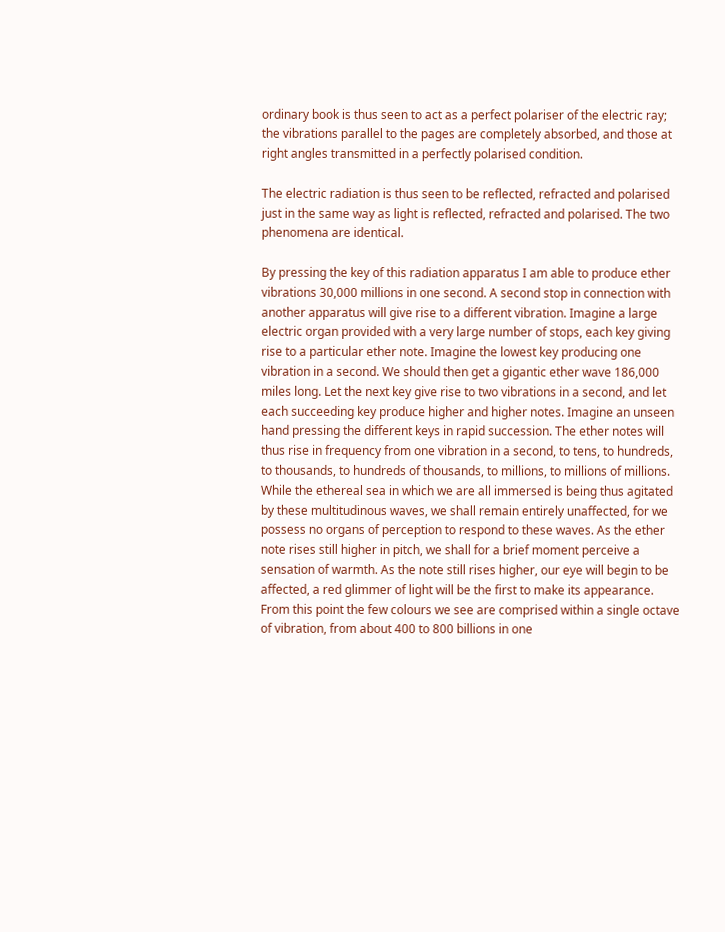ordinary book is thus seen to act as a perfect polariser of the electric ray; the vibrations parallel to the pages are completely absorbed, and those at right angles transmitted in a perfectly polarised condition.

The electric radiation is thus seen to be reflected, refracted and polarised just in the same way as light is reflected, refracted and polarised. The two phenomena are identical.

By pressing the key of this radiation apparatus I am able to produce ether vibrations 30,000 millions in one second. A second stop in connection with another apparatus will give rise to a different vibration. Imagine a large electric organ provided with a very large number of stops, each key giving rise to a particular ether note. Imagine the lowest key producing one vibration in a second. We should then get a gigantic ether wave 186,000 miles long. Let the next key give rise to two vibrations in a second, and let each succeeding key produce higher and higher notes. Imagine an unseen hand pressing the different keys in rapid succession. The ether notes will thus rise in frequency from one vibration in a second, to tens, to hundreds, to thousands, to hundreds of thousands, to millions, to millions of millions. While the ethereal sea in which we are all immersed is being thus agitated by these multitudinous waves, we shall remain entirely unaffected, for we possess no organs of perception to respond to these waves. As the ether note rises still higher in pitch, we shall for a brief moment perceive a sensation of warmth. As the note still rises higher, our eye will begin to be affected, a red glimmer of light will be the first to make its appearance. From this point the few colours we see are comprised within a single octave of vibration, from about 400 to 800 billions in one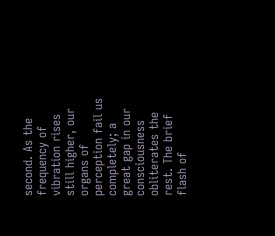second. As the frequency of vibration rises still higher, our organs of perception fail us completely; a great gap in our consciousness obliterates the rest. The brief flash of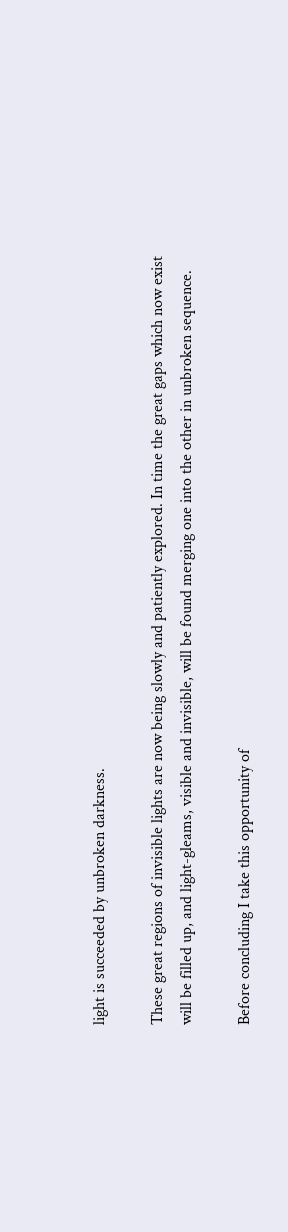light is succeeded by unbroken darkness.

These great regions of invisible lights are now being slowly and patiently explored. In time the great gaps which now exist will be filled up, and light-gleams, visible and invisible, will be found merging one into the other in unbroken sequence.

Before concluding I take this opportunity of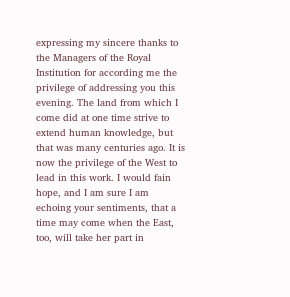expressing my sincere thanks to the Managers of the Royal Institution for according me the privilege of addressing you this evening. The land from which I come did at one time strive to extend human knowledge, but that was many centuries ago. It is now the privilege of the West to lead in this work. I would fain hope, and I am sure I am echoing your sentiments, that a time may come when the East, too, will take her part in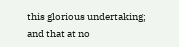this glorious undertaking; and that at no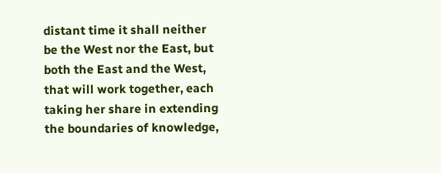distant time it shall neither be the West nor the East, but both the East and the West, that will work together, each taking her share in extending the boundaries of knowledge,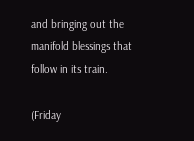and bringing out the manifold blessings that follow in its train.

(Friday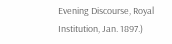Evening Discourse, Royal Institution, Jan. 1897.)